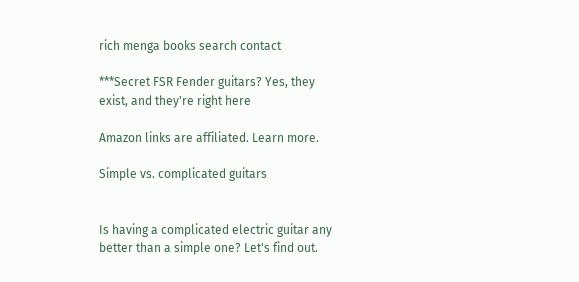rich menga books search contact

***Secret FSR Fender guitars? Yes, they exist, and they're right here

Amazon links are affiliated. Learn more.

Simple vs. complicated guitars


Is having a complicated electric guitar any better than a simple one? Let's find out.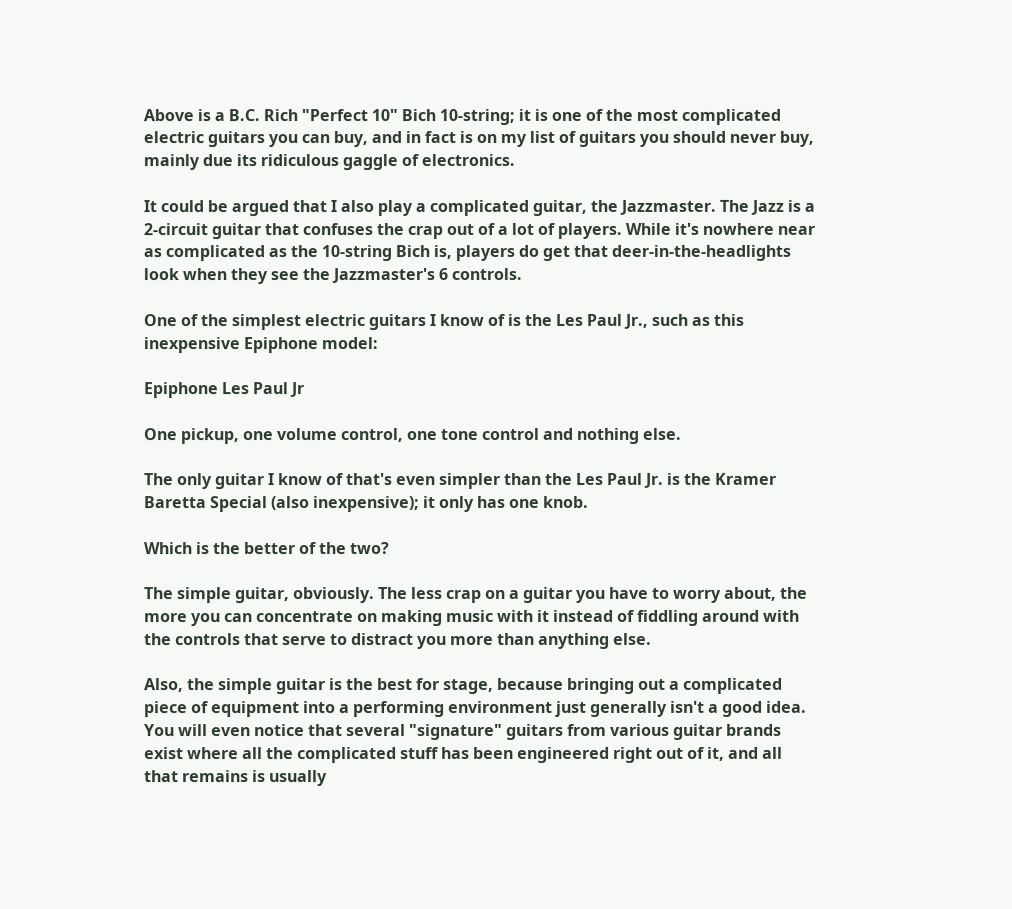Above is a B.C. Rich "Perfect 10" Bich 10-string; it is one of the most complicated electric guitars you can buy, and in fact is on my list of guitars you should never buy, mainly due its ridiculous gaggle of electronics.

It could be argued that I also play a complicated guitar, the Jazzmaster. The Jazz is a 2-circuit guitar that confuses the crap out of a lot of players. While it's nowhere near as complicated as the 10-string Bich is, players do get that deer-in-the-headlights look when they see the Jazzmaster's 6 controls.

One of the simplest electric guitars I know of is the Les Paul Jr., such as this inexpensive Epiphone model:

Epiphone Les Paul Jr

One pickup, one volume control, one tone control and nothing else.

The only guitar I know of that's even simpler than the Les Paul Jr. is the Kramer Baretta Special (also inexpensive); it only has one knob.

Which is the better of the two?

The simple guitar, obviously. The less crap on a guitar you have to worry about, the more you can concentrate on making music with it instead of fiddling around with the controls that serve to distract you more than anything else.

Also, the simple guitar is the best for stage, because bringing out a complicated piece of equipment into a performing environment just generally isn't a good idea. You will even notice that several "signature" guitars from various guitar brands exist where all the complicated stuff has been engineered right out of it, and all that remains is usually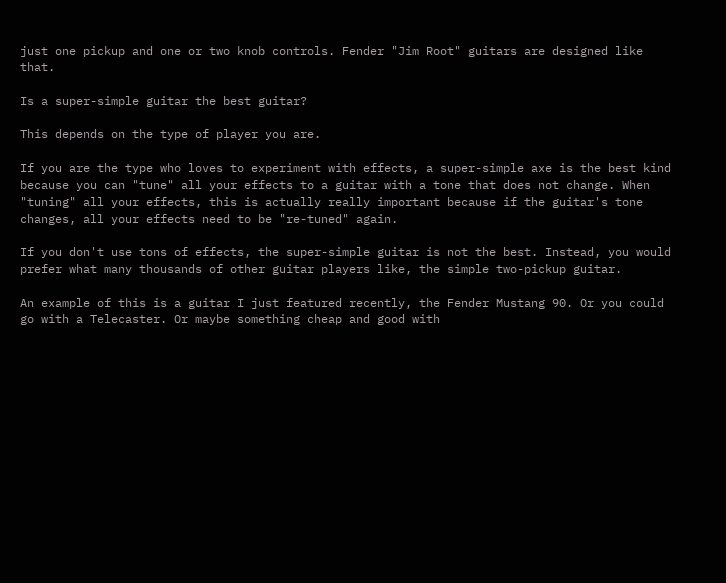just one pickup and one or two knob controls. Fender "Jim Root" guitars are designed like that.

Is a super-simple guitar the best guitar?

This depends on the type of player you are.

If you are the type who loves to experiment with effects, a super-simple axe is the best kind because you can "tune" all your effects to a guitar with a tone that does not change. When "tuning" all your effects, this is actually really important because if the guitar's tone changes, all your effects need to be "re-tuned" again.

If you don't use tons of effects, the super-simple guitar is not the best. Instead, you would prefer what many thousands of other guitar players like, the simple two-pickup guitar.

An example of this is a guitar I just featured recently, the Fender Mustang 90. Or you could go with a Telecaster. Or maybe something cheap and good with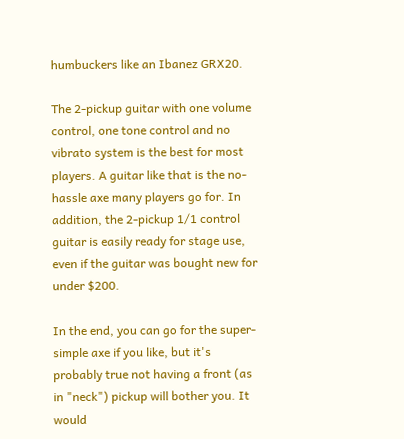humbuckers like an Ibanez GRX20.

The 2-pickup guitar with one volume control, one tone control and no vibrato system is the best for most players. A guitar like that is the no-hassle axe many players go for. In addition, the 2-pickup 1/1 control guitar is easily ready for stage use, even if the guitar was bought new for under $200.

In the end, you can go for the super-simple axe if you like, but it's probably true not having a front (as in "neck") pickup will bother you. It would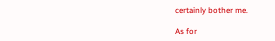certainly bother me.

As for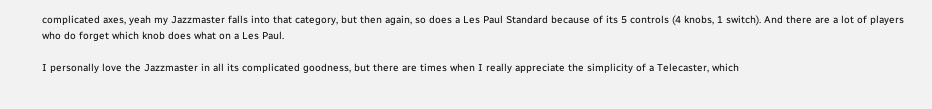complicated axes, yeah my Jazzmaster falls into that category, but then again, so does a Les Paul Standard because of its 5 controls (4 knobs, 1 switch). And there are a lot of players who do forget which knob does what on a Les Paul.

I personally love the Jazzmaster in all its complicated goodness, but there are times when I really appreciate the simplicity of a Telecaster, which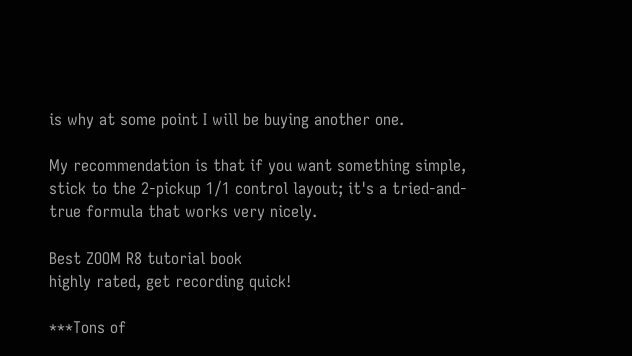is why at some point I will be buying another one.

My recommendation is that if you want something simple, stick to the 2-pickup 1/1 control layout; it's a tried-and-true formula that works very nicely.

Best ZOOM R8 tutorial book
highly rated, get recording quick!

***Tons of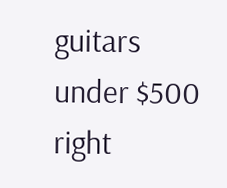guitars under $500 right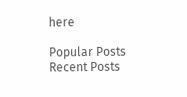here

Popular Posts
Recent Posts